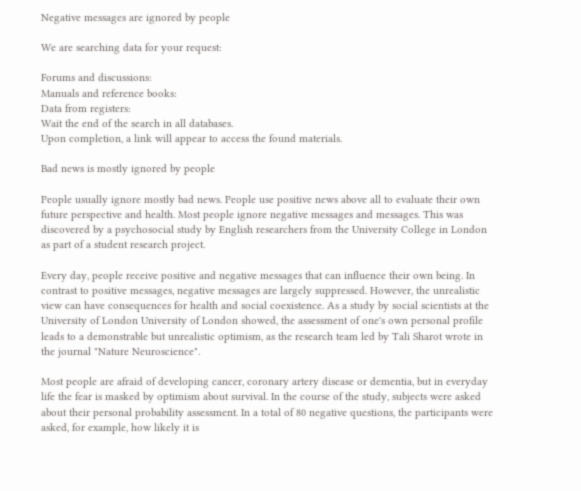Negative messages are ignored by people

We are searching data for your request:

Forums and discussions:
Manuals and reference books:
Data from registers:
Wait the end of the search in all databases.
Upon completion, a link will appear to access the found materials.

Bad news is mostly ignored by people

People usually ignore mostly bad news. People use positive news above all to evaluate their own future perspective and health. Most people ignore negative messages and messages. This was discovered by a psychosocial study by English researchers from the University College in London as part of a student research project.

Every day, people receive positive and negative messages that can influence their own being. In contrast to positive messages, negative messages are largely suppressed. However, the unrealistic view can have consequences for health and social coexistence. As a study by social scientists at the University of London University of London showed, the assessment of one's own personal profile leads to a demonstrable but unrealistic optimism, as the research team led by Tali Sharot wrote in the journal "Nature Neuroscience".

Most people are afraid of developing cancer, coronary artery disease or dementia, but in everyday life the fear is masked by optimism about survival. In the course of the study, subjects were asked about their personal probability assessment. In a total of 80 negative questions, the participants were asked, for example, how likely it is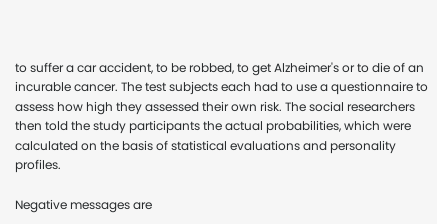to suffer a car accident, to be robbed, to get Alzheimer's or to die of an incurable cancer. The test subjects each had to use a questionnaire to assess how high they assessed their own risk. The social researchers then told the study participants the actual probabilities, which were calculated on the basis of statistical evaluations and personality profiles.

Negative messages are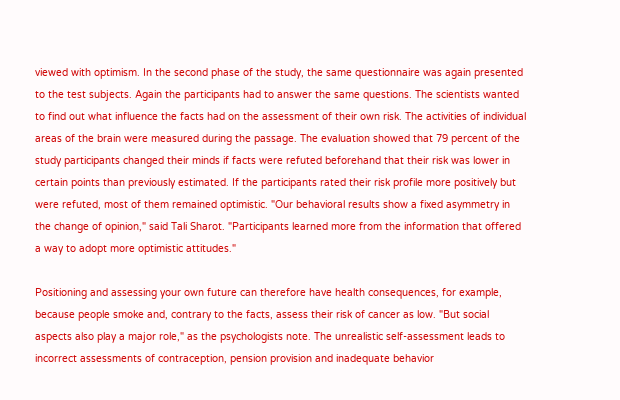viewed with optimism. In the second phase of the study, the same questionnaire was again presented to the test subjects. Again the participants had to answer the same questions. The scientists wanted to find out what influence the facts had on the assessment of their own risk. The activities of individual areas of the brain were measured during the passage. The evaluation showed that 79 percent of the study participants changed their minds if facts were refuted beforehand that their risk was lower in certain points than previously estimated. If the participants rated their risk profile more positively but were refuted, most of them remained optimistic. "Our behavioral results show a fixed asymmetry in the change of opinion," said Tali Sharot. "Participants learned more from the information that offered a way to adopt more optimistic attitudes."

Positioning and assessing your own future can therefore have health consequences, for example, because people smoke and, contrary to the facts, assess their risk of cancer as low. "But social aspects also play a major role," as the psychologists note. The unrealistic self-assessment leads to incorrect assessments of contraception, pension provision and inadequate behavior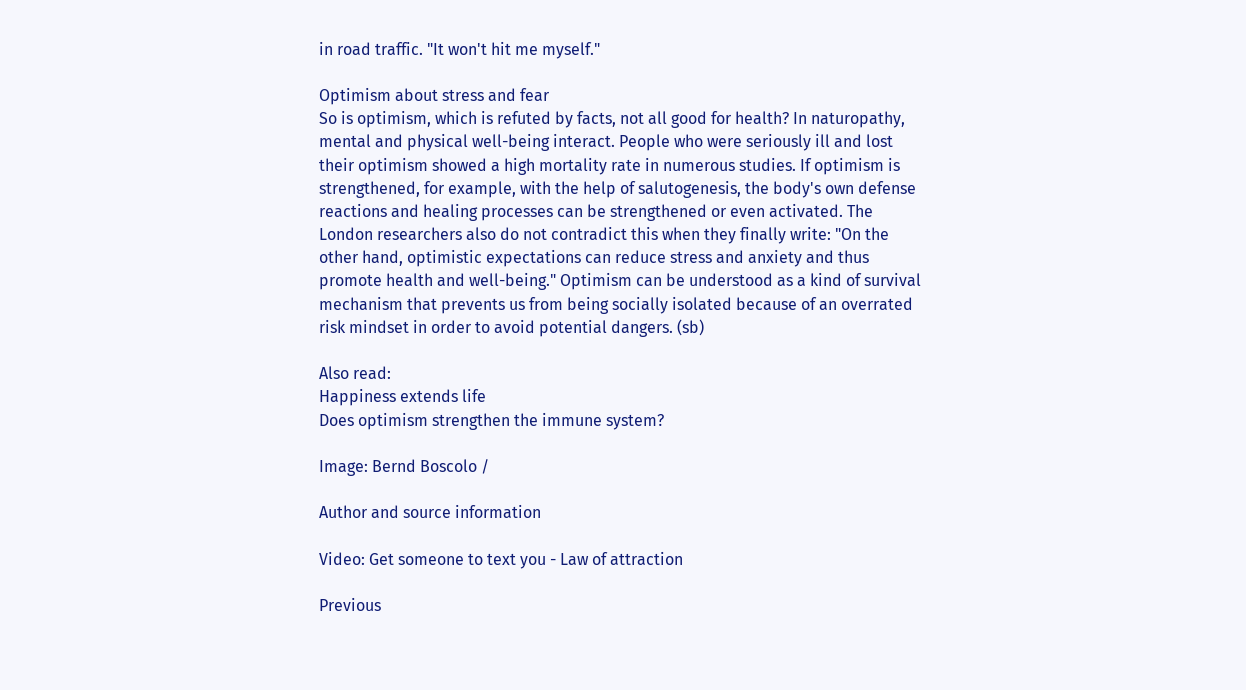in road traffic. "It won't hit me myself."

Optimism about stress and fear
So is optimism, which is refuted by facts, not all good for health? In naturopathy, mental and physical well-being interact. People who were seriously ill and lost their optimism showed a high mortality rate in numerous studies. If optimism is strengthened, for example, with the help of salutogenesis, the body's own defense reactions and healing processes can be strengthened or even activated. The London researchers also do not contradict this when they finally write: "On the other hand, optimistic expectations can reduce stress and anxiety and thus promote health and well-being." Optimism can be understood as a kind of survival mechanism that prevents us from being socially isolated because of an overrated risk mindset in order to avoid potential dangers. (sb)

Also read:
Happiness extends life
Does optimism strengthen the immune system?

Image: Bernd Boscolo /

Author and source information

Video: Get someone to text you - Law of attraction

Previous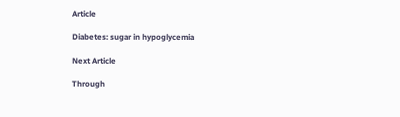Article

Diabetes: sugar in hypoglycemia

Next Article

Through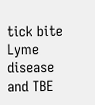tick bite Lyme disease and TBE